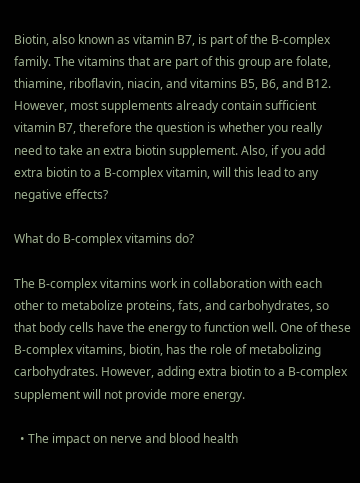Biotin, also known as vitamin B7, is part of the B-complex family. The vitamins that are part of this group are folate, thiamine, riboflavin, niacin, and vitamins B5, B6, and B12. However, most supplements already contain sufficient vitamin B7, therefore the question is whether you really need to take an extra biotin supplement. Also, if you add extra biotin to a B-complex vitamin, will this lead to any negative effects?

What do B-complex vitamins do?

The B-complex vitamins work in collaboration with each other to metabolize proteins, fats, and carbohydrates, so that body cells have the energy to function well. One of these B-complex vitamins, biotin, has the role of metabolizing carbohydrates. However, adding extra biotin to a B-complex supplement will not provide more energy.

  • The impact on nerve and blood health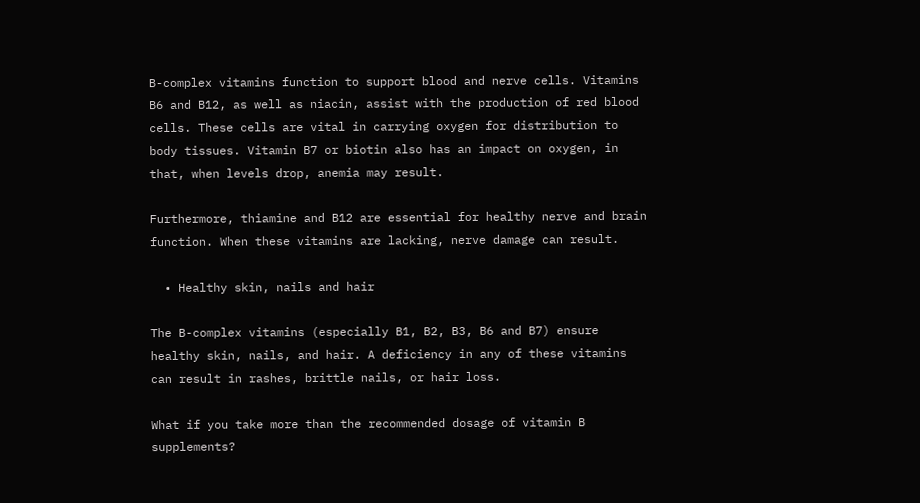B-complex vitamins function to support blood and nerve cells. Vitamins B6 and B12, as well as niacin, assist with the production of red blood cells. These cells are vital in carrying oxygen for distribution to body tissues. Vitamin B7 or biotin also has an impact on oxygen, in that, when levels drop, anemia may result.

Furthermore, thiamine and B12 are essential for healthy nerve and brain function. When these vitamins are lacking, nerve damage can result.

  • Healthy skin, nails and hair

The B-complex vitamins (especially B1, B2, B3, B6 and B7) ensure healthy skin, nails, and hair. A deficiency in any of these vitamins can result in rashes, brittle nails, or hair loss.

What if you take more than the recommended dosage of vitamin B supplements?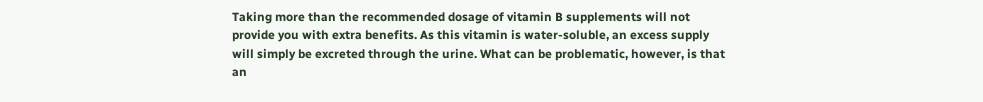Taking more than the recommended dosage of vitamin B supplements will not provide you with extra benefits. As this vitamin is water-soluble, an excess supply will simply be excreted through the urine. What can be problematic, however, is that an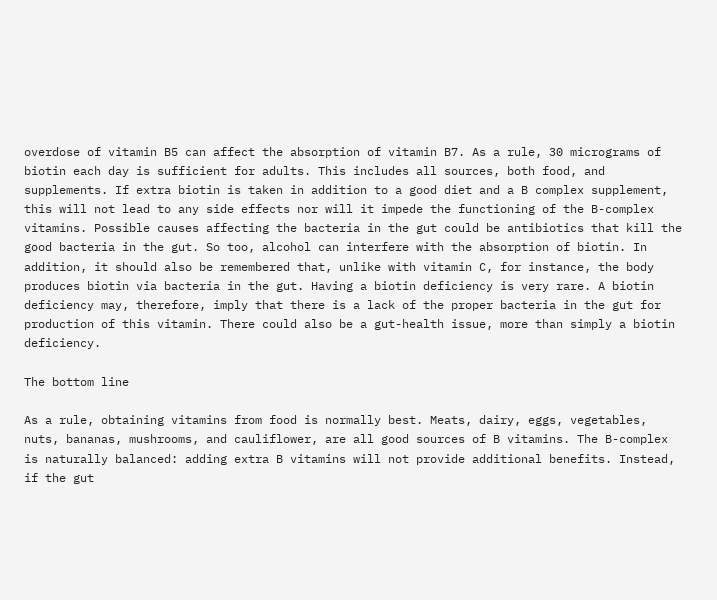overdose of vitamin B5 can affect the absorption of vitamin B7. As a rule, 30 micrograms of biotin each day is sufficient for adults. This includes all sources, both food, and supplements. If extra biotin is taken in addition to a good diet and a B complex supplement, this will not lead to any side effects nor will it impede the functioning of the B-complex vitamins. Possible causes affecting the bacteria in the gut could be antibiotics that kill the good bacteria in the gut. So too, alcohol can interfere with the absorption of biotin. In addition, it should also be remembered that, unlike with vitamin C, for instance, the body produces biotin via bacteria in the gut. Having a biotin deficiency is very rare. A biotin deficiency may, therefore, imply that there is a lack of the proper bacteria in the gut for production of this vitamin. There could also be a gut-health issue, more than simply a biotin deficiency.

The bottom line

As a rule, obtaining vitamins from food is normally best. Meats, dairy, eggs, vegetables, nuts, bananas, mushrooms, and cauliflower, are all good sources of B vitamins. The B-complex is naturally balanced: adding extra B vitamins will not provide additional benefits. Instead, if the gut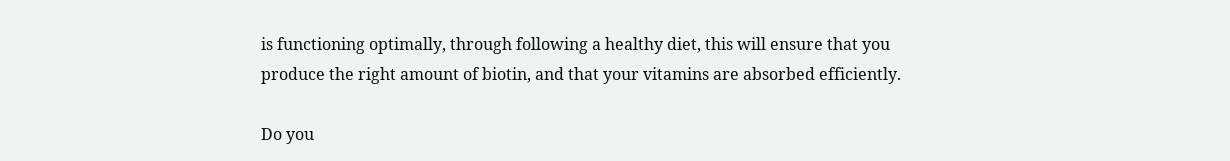is functioning optimally, through following a healthy diet, this will ensure that you produce the right amount of biotin, and that your vitamins are absorbed efficiently.

Do you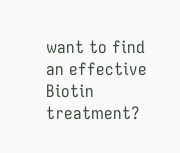want to find an effective Biotin treatment?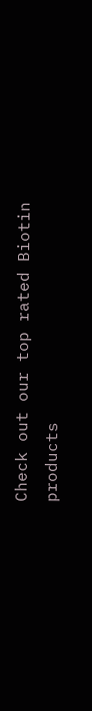Check out our top rated Biotin products